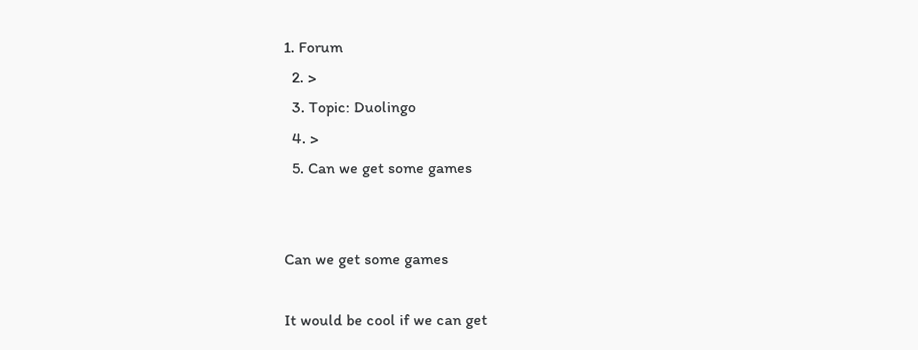1. Forum
  2. >
  3. Topic: Duolingo
  4. >
  5. Can we get some games


Can we get some games

It would be cool if we can get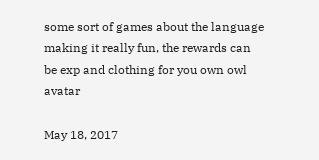some sort of games about the language making it really fun, the rewards can be exp and clothing for you own owl avatar

May 18, 2017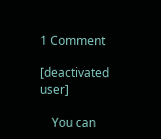1 Comment

[deactivated user]

    You can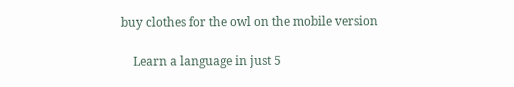buy clothes for the owl on the mobile version

    Learn a language in just 5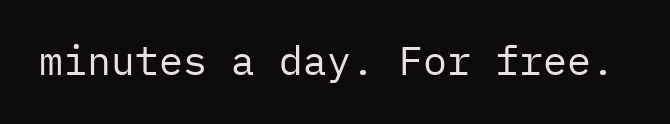minutes a day. For free.